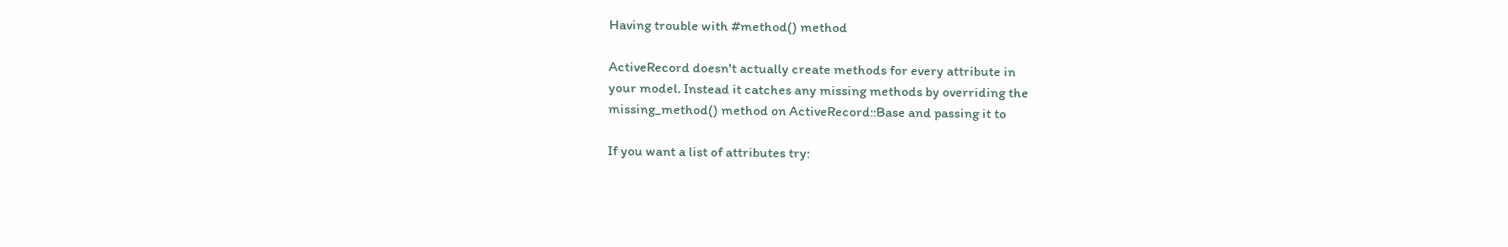Having trouble with #method() method

ActiveRecord doesn't actually create methods for every attribute in
your model. Instead it catches any missing methods by overriding the
missing_method() method on ActiveRecord::Base and passing it to

If you want a list of attributes try: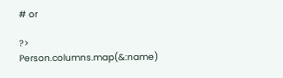# or

?> Person.columns.map(&:name)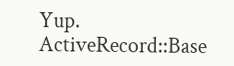Yup. ActiveRecord::Base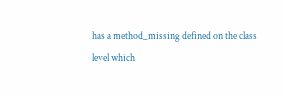has a method_missing defined on the class
level which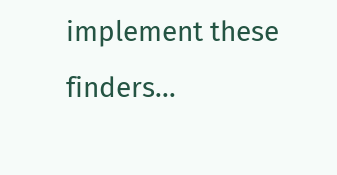implement these finders...